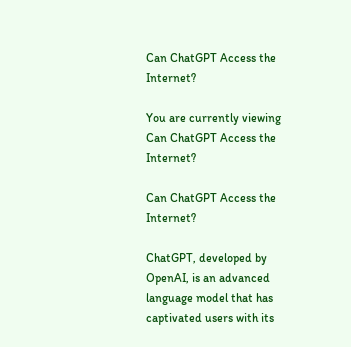Can ChatGPT Access the Internet?

You are currently viewing Can ChatGPT Access the Internet?

Can ChatGPT Access the Internet?

ChatGPT, developed by OpenAI, is an advanced language model that has captivated users with its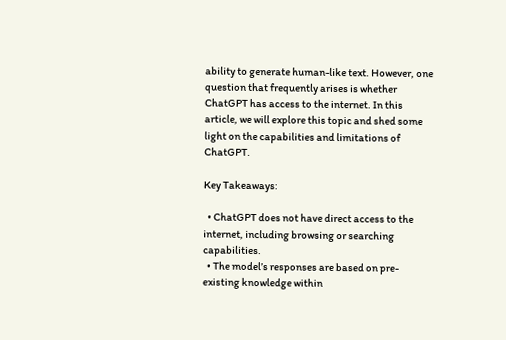ability to generate human-like text. However, one question that frequently arises is whether ChatGPT has access to the internet. In this article, we will explore this topic and shed some light on the capabilities and limitations of ChatGPT.

Key Takeaways:

  • ChatGPT does not have direct access to the internet, including browsing or searching capabilities.
  • The model’s responses are based on pre-existing knowledge within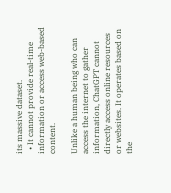its massive dataset.
  • It cannot provide real-time information or access web-based content.

Unlike a human being who can access the internet to gather information, ChatGPT cannot directly access online resources or websites. It operates based on the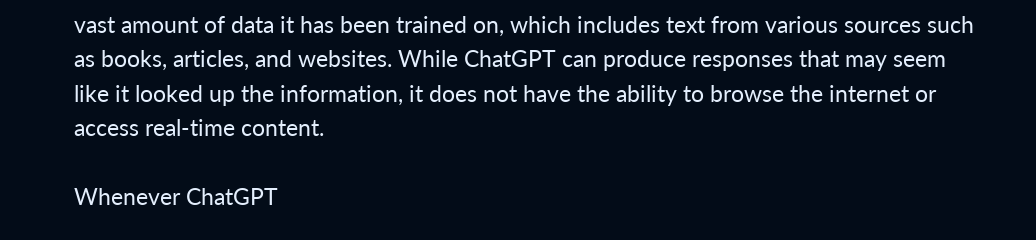vast amount of data it has been trained on, which includes text from various sources such as books, articles, and websites. While ChatGPT can produce responses that may seem like it looked up the information, it does not have the ability to browse the internet or access real-time content.

Whenever ChatGPT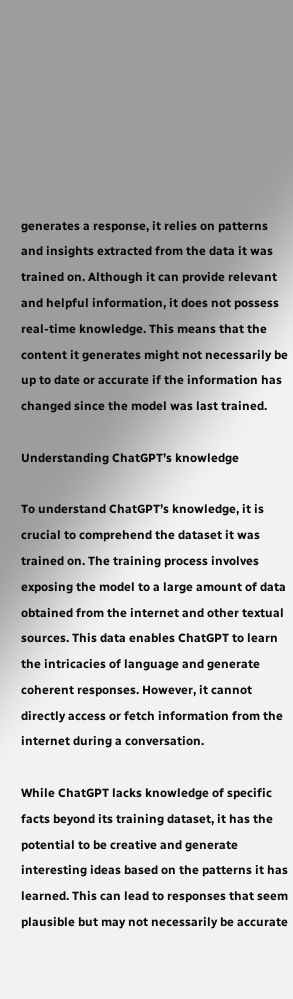generates a response, it relies on patterns and insights extracted from the data it was trained on. Although it can provide relevant and helpful information, it does not possess real-time knowledge. This means that the content it generates might not necessarily be up to date or accurate if the information has changed since the model was last trained.

Understanding ChatGPT’s knowledge

To understand ChatGPT’s knowledge, it is crucial to comprehend the dataset it was trained on. The training process involves exposing the model to a large amount of data obtained from the internet and other textual sources. This data enables ChatGPT to learn the intricacies of language and generate coherent responses. However, it cannot directly access or fetch information from the internet during a conversation.

While ChatGPT lacks knowledge of specific facts beyond its training dataset, it has the potential to be creative and generate interesting ideas based on the patterns it has learned. This can lead to responses that seem plausible but may not necessarily be accurate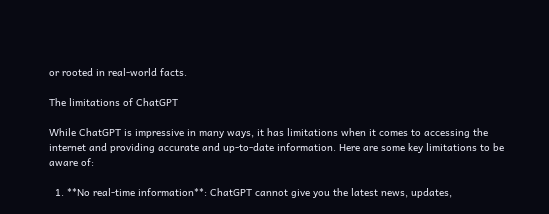or rooted in real-world facts.

The limitations of ChatGPT

While ChatGPT is impressive in many ways, it has limitations when it comes to accessing the internet and providing accurate and up-to-date information. Here are some key limitations to be aware of:

  1. **No real-time information**: ChatGPT cannot give you the latest news, updates,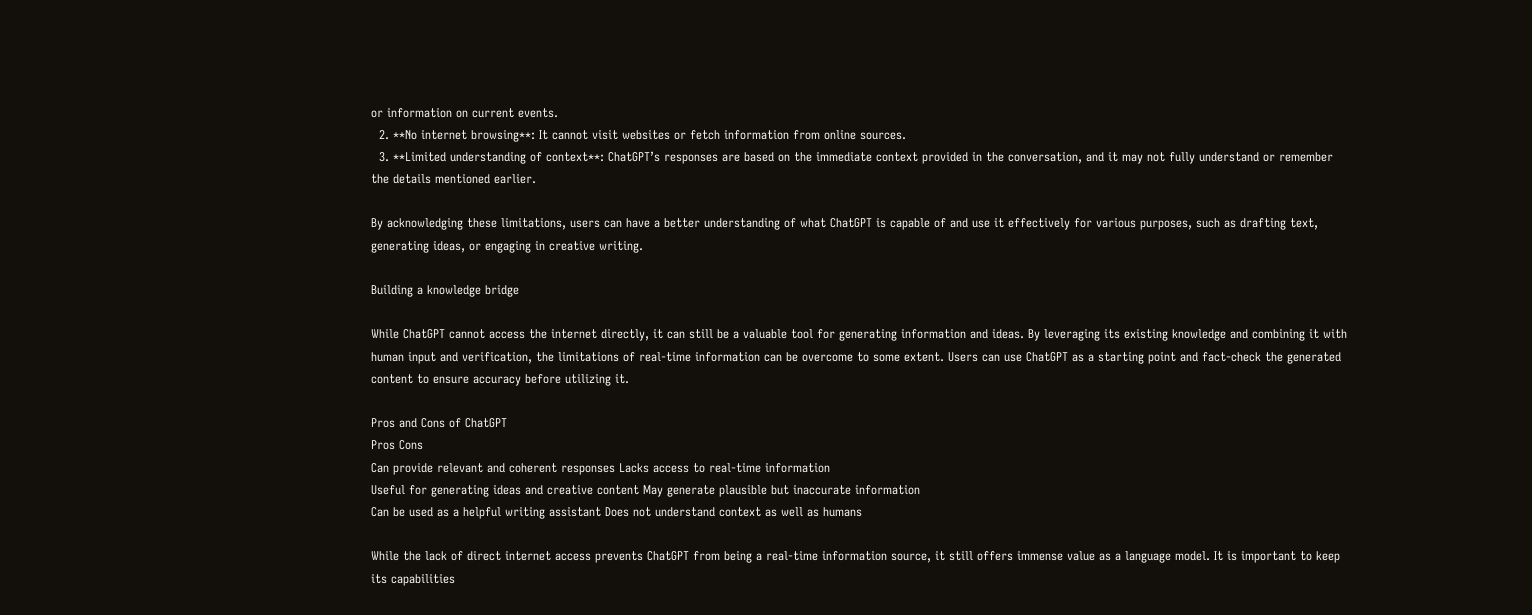or information on current events.
  2. **No internet browsing**: It cannot visit websites or fetch information from online sources.
  3. **Limited understanding of context**: ChatGPT’s responses are based on the immediate context provided in the conversation, and it may not fully understand or remember the details mentioned earlier.

By acknowledging these limitations, users can have a better understanding of what ChatGPT is capable of and use it effectively for various purposes, such as drafting text, generating ideas, or engaging in creative writing.

Building a knowledge bridge

While ChatGPT cannot access the internet directly, it can still be a valuable tool for generating information and ideas. By leveraging its existing knowledge and combining it with human input and verification, the limitations of real-time information can be overcome to some extent. Users can use ChatGPT as a starting point and fact-check the generated content to ensure accuracy before utilizing it.

Pros and Cons of ChatGPT
Pros Cons
Can provide relevant and coherent responses Lacks access to real-time information
Useful for generating ideas and creative content May generate plausible but inaccurate information
Can be used as a helpful writing assistant Does not understand context as well as humans

While the lack of direct internet access prevents ChatGPT from being a real-time information source, it still offers immense value as a language model. It is important to keep its capabilities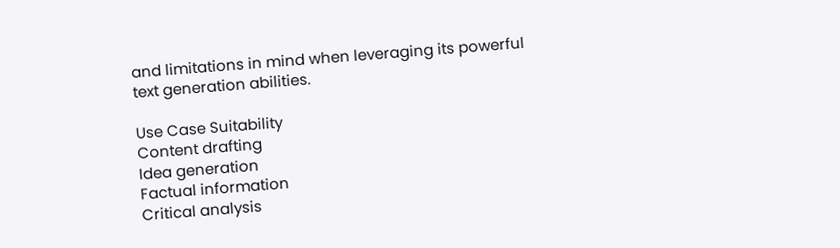and limitations in mind when leveraging its powerful text generation abilities.

Use Case Suitability
Content drafting
Idea generation
Factual information
Critical analysis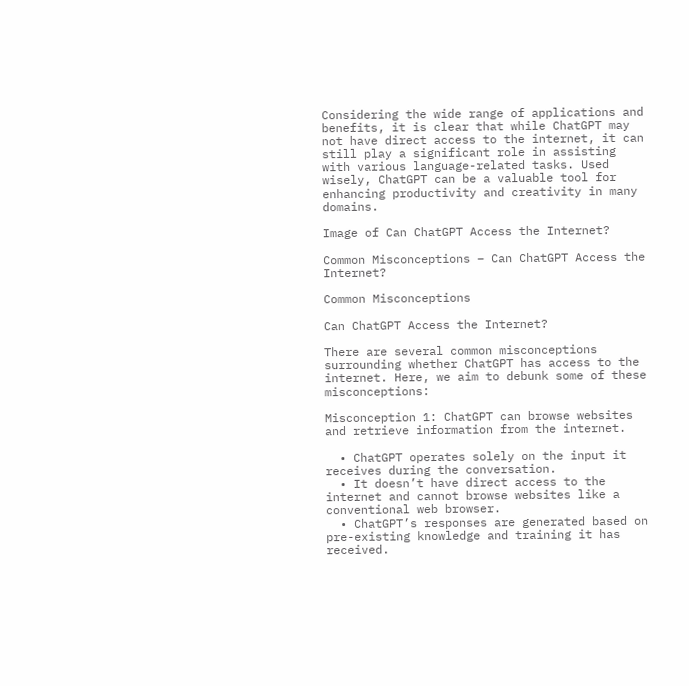Considering the wide range of applications and benefits, it is clear that while ChatGPT may not have direct access to the internet, it can still play a significant role in assisting with various language-related tasks. Used wisely, ChatGPT can be a valuable tool for enhancing productivity and creativity in many domains.

Image of Can ChatGPT Access the Internet?

Common Misconceptions – Can ChatGPT Access the Internet?

Common Misconceptions

Can ChatGPT Access the Internet?

There are several common misconceptions surrounding whether ChatGPT has access to the internet. Here, we aim to debunk some of these misconceptions:

Misconception 1: ChatGPT can browse websites and retrieve information from the internet.

  • ChatGPT operates solely on the input it receives during the conversation.
  • It doesn’t have direct access to the internet and cannot browse websites like a conventional web browser.
  • ChatGPT’s responses are generated based on pre-existing knowledge and training it has received.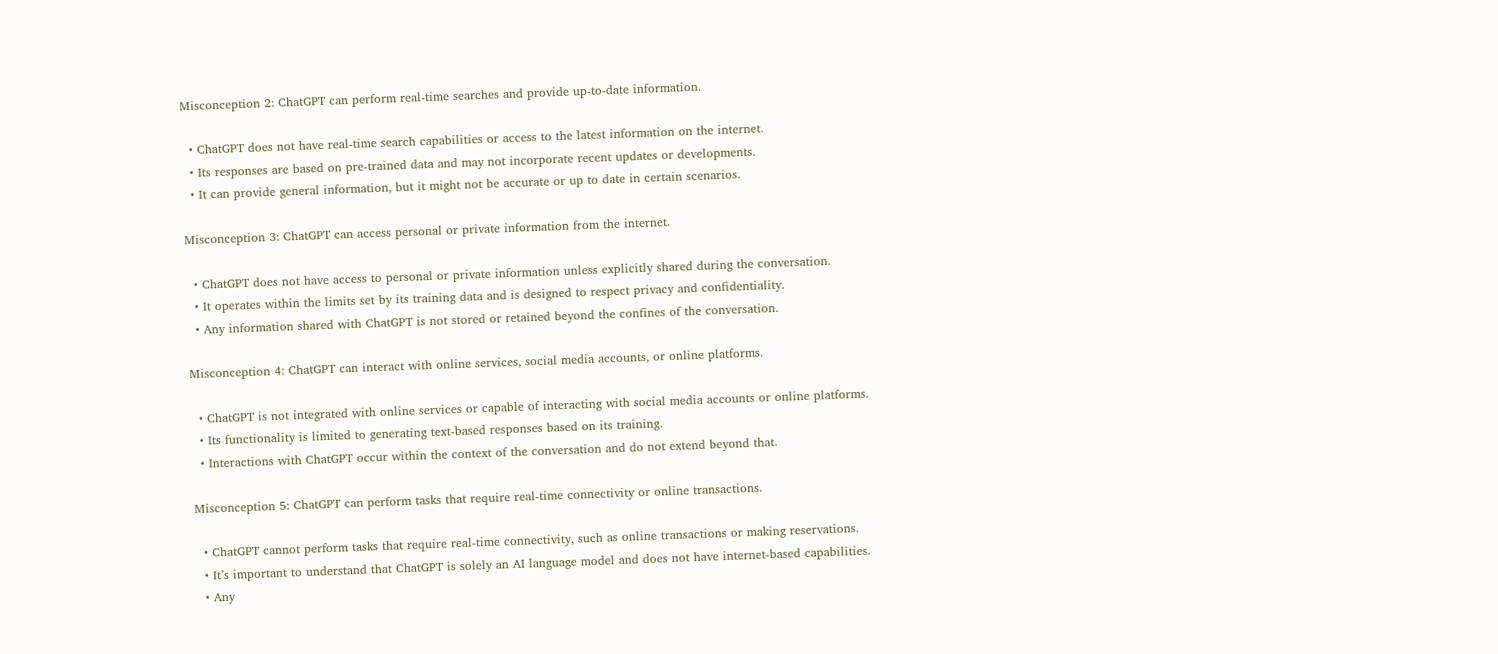Misconception 2: ChatGPT can perform real-time searches and provide up-to-date information.

  • ChatGPT does not have real-time search capabilities or access to the latest information on the internet.
  • Its responses are based on pre-trained data and may not incorporate recent updates or developments.
  • It can provide general information, but it might not be accurate or up to date in certain scenarios.

Misconception 3: ChatGPT can access personal or private information from the internet.

  • ChatGPT does not have access to personal or private information unless explicitly shared during the conversation.
  • It operates within the limits set by its training data and is designed to respect privacy and confidentiality.
  • Any information shared with ChatGPT is not stored or retained beyond the confines of the conversation.

Misconception 4: ChatGPT can interact with online services, social media accounts, or online platforms.

  • ChatGPT is not integrated with online services or capable of interacting with social media accounts or online platforms.
  • Its functionality is limited to generating text-based responses based on its training.
  • Interactions with ChatGPT occur within the context of the conversation and do not extend beyond that.

Misconception 5: ChatGPT can perform tasks that require real-time connectivity or online transactions.

  • ChatGPT cannot perform tasks that require real-time connectivity, such as online transactions or making reservations.
  • It’s important to understand that ChatGPT is solely an AI language model and does not have internet-based capabilities.
  • Any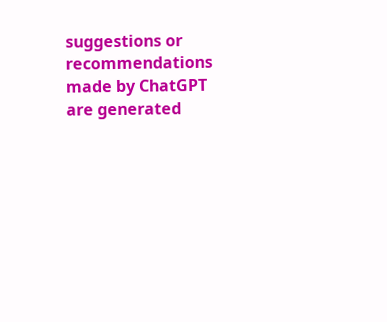suggestions or recommendations made by ChatGPT are generated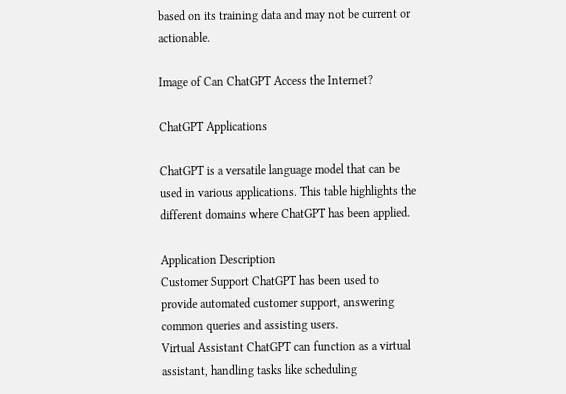based on its training data and may not be current or actionable.

Image of Can ChatGPT Access the Internet?

ChatGPT Applications

ChatGPT is a versatile language model that can be used in various applications. This table highlights the different domains where ChatGPT has been applied.

Application Description
Customer Support ChatGPT has been used to provide automated customer support, answering common queries and assisting users.
Virtual Assistant ChatGPT can function as a virtual assistant, handling tasks like scheduling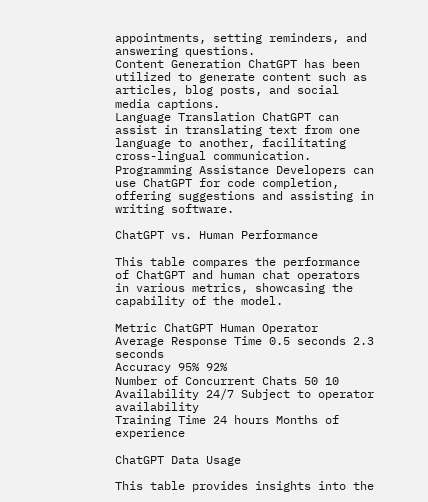appointments, setting reminders, and answering questions.
Content Generation ChatGPT has been utilized to generate content such as articles, blog posts, and social media captions.
Language Translation ChatGPT can assist in translating text from one language to another, facilitating cross-lingual communication.
Programming Assistance Developers can use ChatGPT for code completion, offering suggestions and assisting in writing software.

ChatGPT vs. Human Performance

This table compares the performance of ChatGPT and human chat operators in various metrics, showcasing the capability of the model.

Metric ChatGPT Human Operator
Average Response Time 0.5 seconds 2.3 seconds
Accuracy 95% 92%
Number of Concurrent Chats 50 10
Availability 24/7 Subject to operator availability
Training Time 24 hours Months of experience

ChatGPT Data Usage

This table provides insights into the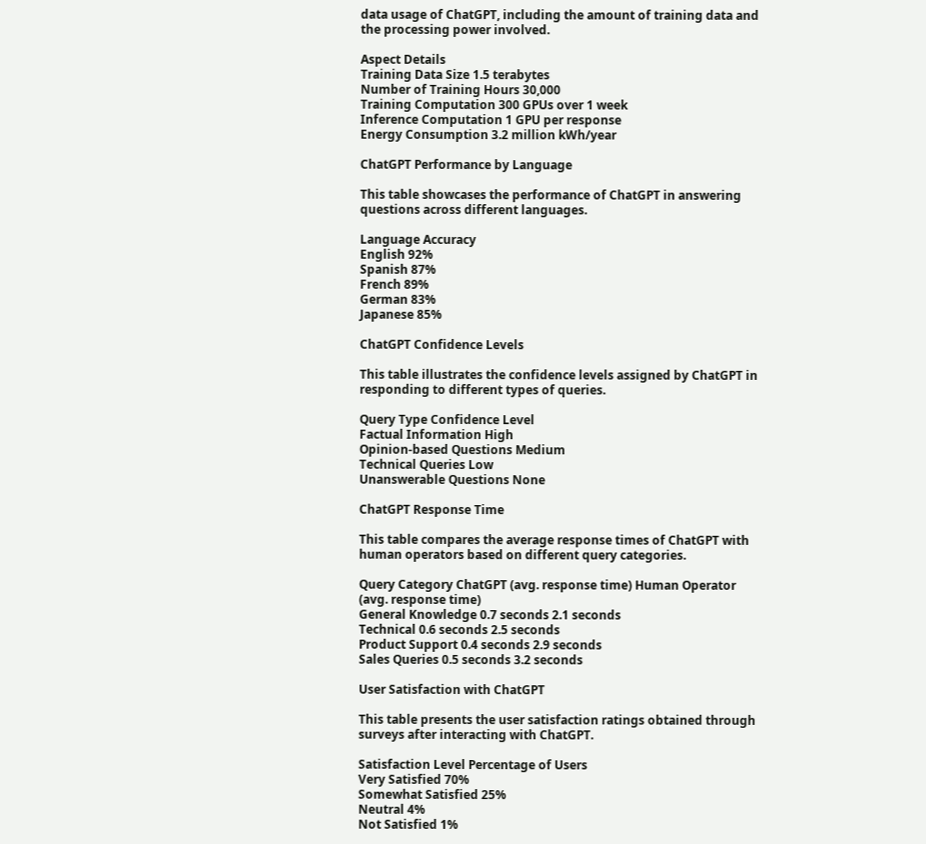data usage of ChatGPT, including the amount of training data and the processing power involved.

Aspect Details
Training Data Size 1.5 terabytes
Number of Training Hours 30,000
Training Computation 300 GPUs over 1 week
Inference Computation 1 GPU per response
Energy Consumption 3.2 million kWh/year

ChatGPT Performance by Language

This table showcases the performance of ChatGPT in answering questions across different languages.

Language Accuracy
English 92%
Spanish 87%
French 89%
German 83%
Japanese 85%

ChatGPT Confidence Levels

This table illustrates the confidence levels assigned by ChatGPT in responding to different types of queries.

Query Type Confidence Level
Factual Information High
Opinion-based Questions Medium
Technical Queries Low
Unanswerable Questions None

ChatGPT Response Time

This table compares the average response times of ChatGPT with human operators based on different query categories.

Query Category ChatGPT (avg. response time) Human Operator (avg. response time)
General Knowledge 0.7 seconds 2.1 seconds
Technical 0.6 seconds 2.5 seconds
Product Support 0.4 seconds 2.9 seconds
Sales Queries 0.5 seconds 3.2 seconds

User Satisfaction with ChatGPT

This table presents the user satisfaction ratings obtained through surveys after interacting with ChatGPT.

Satisfaction Level Percentage of Users
Very Satisfied 70%
Somewhat Satisfied 25%
Neutral 4%
Not Satisfied 1%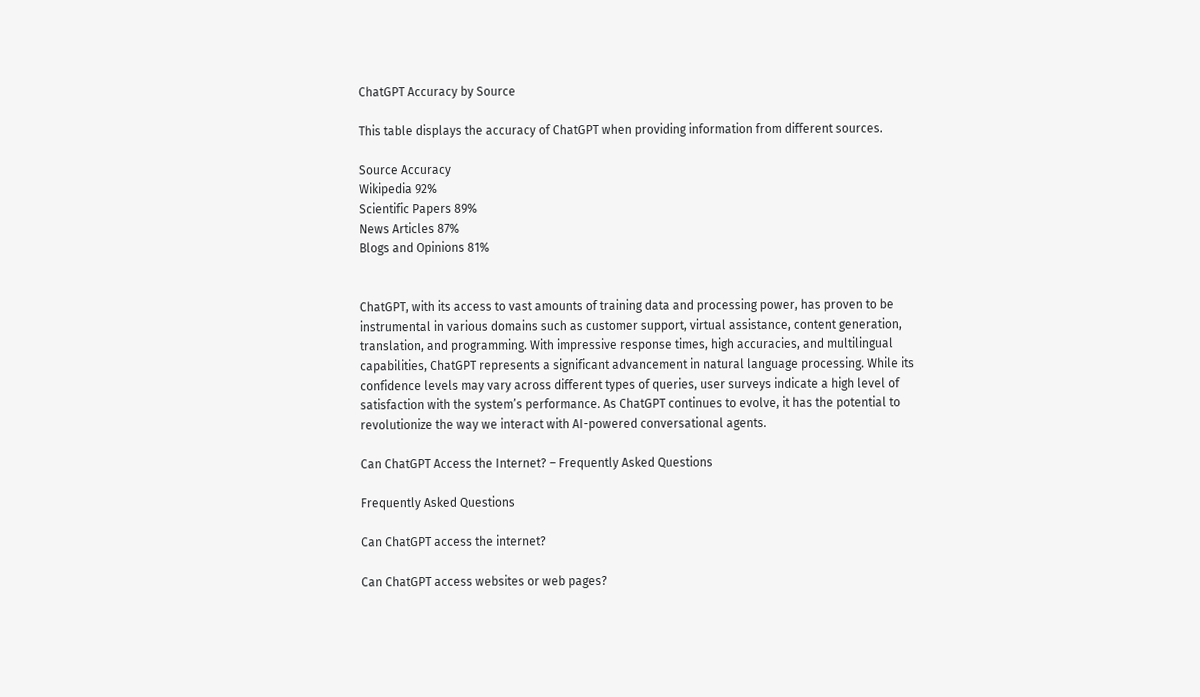ChatGPT Accuracy by Source

This table displays the accuracy of ChatGPT when providing information from different sources.

Source Accuracy
Wikipedia 92%
Scientific Papers 89%
News Articles 87%
Blogs and Opinions 81%


ChatGPT, with its access to vast amounts of training data and processing power, has proven to be instrumental in various domains such as customer support, virtual assistance, content generation, translation, and programming. With impressive response times, high accuracies, and multilingual capabilities, ChatGPT represents a significant advancement in natural language processing. While its confidence levels may vary across different types of queries, user surveys indicate a high level of satisfaction with the system’s performance. As ChatGPT continues to evolve, it has the potential to revolutionize the way we interact with AI-powered conversational agents.

Can ChatGPT Access the Internet? – Frequently Asked Questions

Frequently Asked Questions

Can ChatGPT access the internet?

Can ChatGPT access websites or web pages?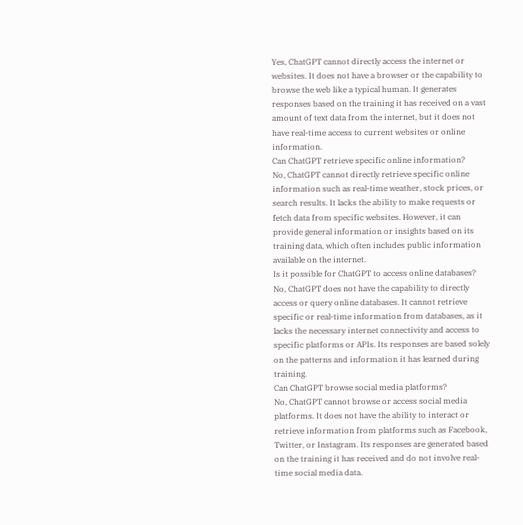Yes, ChatGPT cannot directly access the internet or websites. It does not have a browser or the capability to browse the web like a typical human. It generates responses based on the training it has received on a vast amount of text data from the internet, but it does not have real-time access to current websites or online information.
Can ChatGPT retrieve specific online information?
No, ChatGPT cannot directly retrieve specific online information such as real-time weather, stock prices, or search results. It lacks the ability to make requests or fetch data from specific websites. However, it can provide general information or insights based on its training data, which often includes public information available on the internet.
Is it possible for ChatGPT to access online databases?
No, ChatGPT does not have the capability to directly access or query online databases. It cannot retrieve specific or real-time information from databases, as it lacks the necessary internet connectivity and access to specific platforms or APIs. Its responses are based solely on the patterns and information it has learned during training.
Can ChatGPT browse social media platforms?
No, ChatGPT cannot browse or access social media platforms. It does not have the ability to interact or retrieve information from platforms such as Facebook, Twitter, or Instagram. Its responses are generated based on the training it has received and do not involve real-time social media data.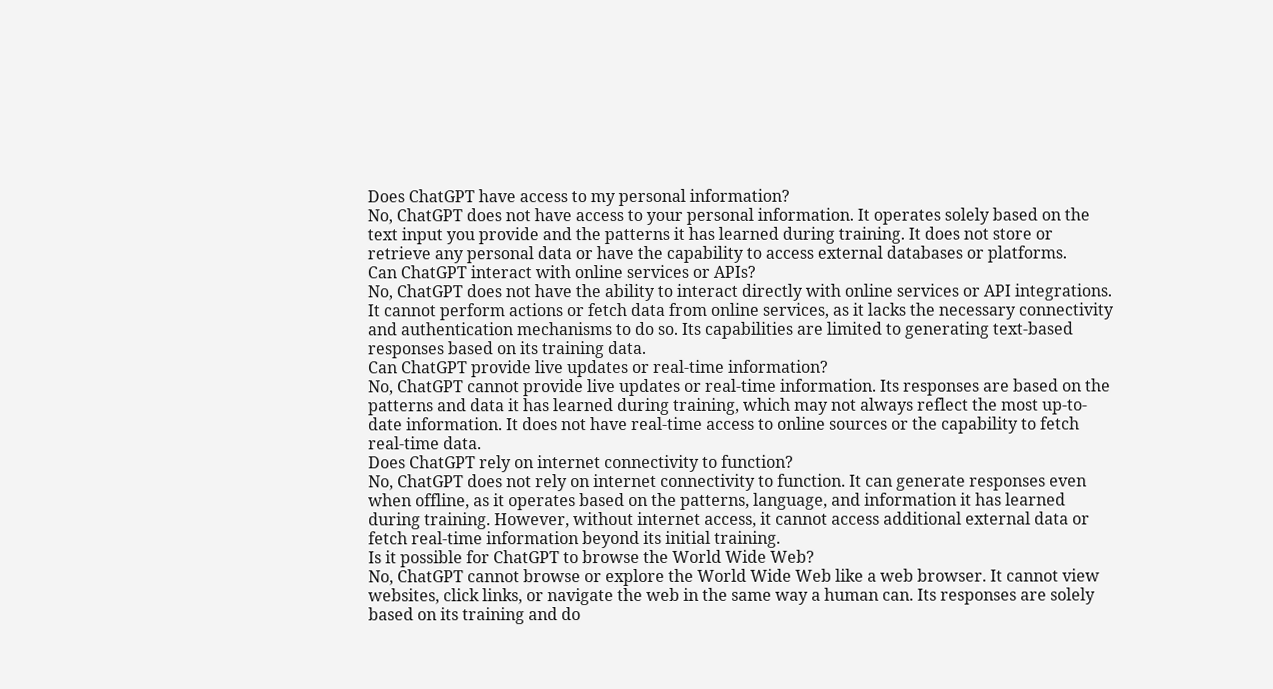Does ChatGPT have access to my personal information?
No, ChatGPT does not have access to your personal information. It operates solely based on the text input you provide and the patterns it has learned during training. It does not store or retrieve any personal data or have the capability to access external databases or platforms.
Can ChatGPT interact with online services or APIs?
No, ChatGPT does not have the ability to interact directly with online services or API integrations. It cannot perform actions or fetch data from online services, as it lacks the necessary connectivity and authentication mechanisms to do so. Its capabilities are limited to generating text-based responses based on its training data.
Can ChatGPT provide live updates or real-time information?
No, ChatGPT cannot provide live updates or real-time information. Its responses are based on the patterns and data it has learned during training, which may not always reflect the most up-to-date information. It does not have real-time access to online sources or the capability to fetch real-time data.
Does ChatGPT rely on internet connectivity to function?
No, ChatGPT does not rely on internet connectivity to function. It can generate responses even when offline, as it operates based on the patterns, language, and information it has learned during training. However, without internet access, it cannot access additional external data or fetch real-time information beyond its initial training.
Is it possible for ChatGPT to browse the World Wide Web?
No, ChatGPT cannot browse or explore the World Wide Web like a web browser. It cannot view websites, click links, or navigate the web in the same way a human can. Its responses are solely based on its training and do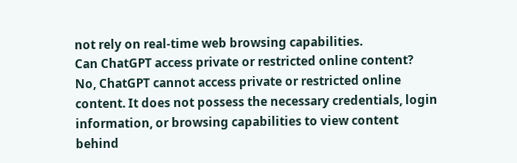not rely on real-time web browsing capabilities.
Can ChatGPT access private or restricted online content?
No, ChatGPT cannot access private or restricted online content. It does not possess the necessary credentials, login information, or browsing capabilities to view content behind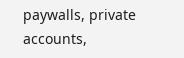paywalls, private accounts,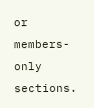or members-only sections.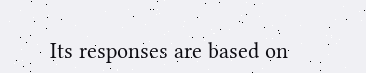Its responses are based on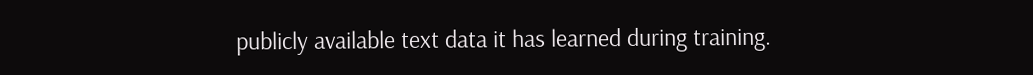publicly available text data it has learned during training.